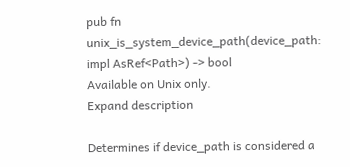pub fn unix_is_system_device_path(device_path: impl AsRef<Path>) -> bool
Available on Unix only.
Expand description

Determines if device_path is considered a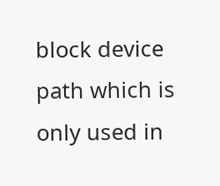block device path which is only used in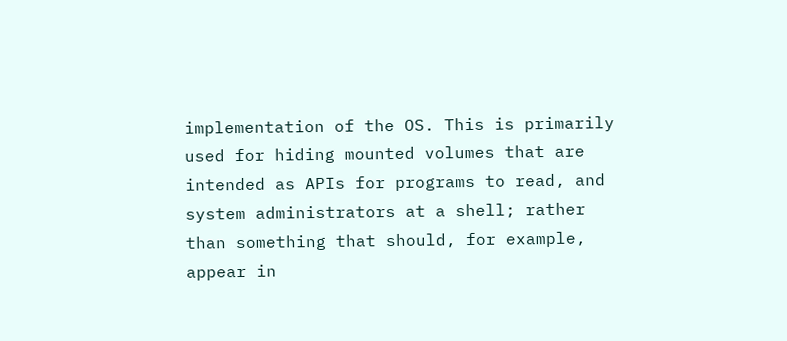implementation of the OS. This is primarily used for hiding mounted volumes that are intended as APIs for programs to read, and system administrators at a shell; rather than something that should, for example, appear in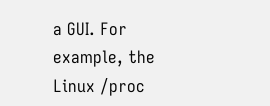a GUI. For example, the Linux /proc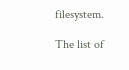filesystem.

The list of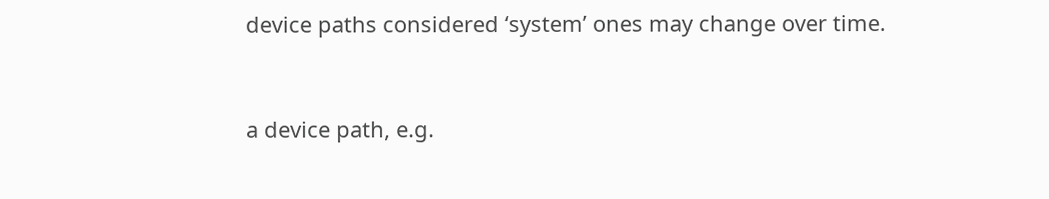device paths considered ‘system’ ones may change over time.


a device path, e.g.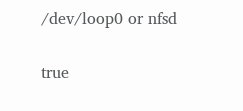/dev/loop0 or nfsd


true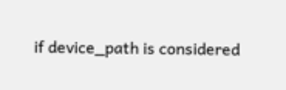if device_path is considered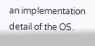an implementation detail of the OS.